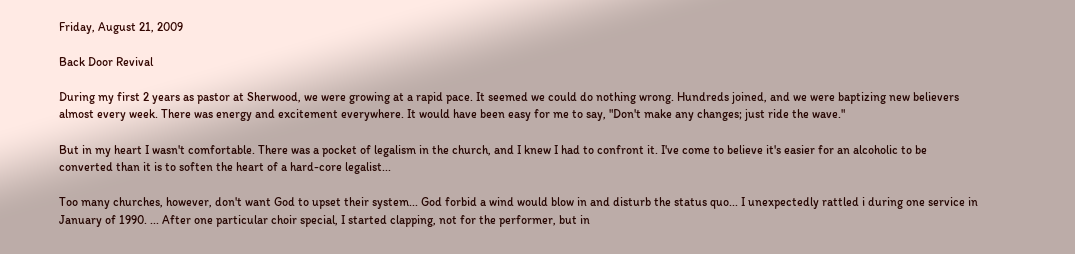Friday, August 21, 2009

Back Door Revival

During my first 2 years as pastor at Sherwood, we were growing at a rapid pace. It seemed we could do nothing wrong. Hundreds joined, and we were baptizing new believers almost every week. There was energy and excitement everywhere. It would have been easy for me to say, "Don't make any changes; just ride the wave."

But in my heart I wasn't comfortable. There was a pocket of legalism in the church, and I knew I had to confront it. I've come to believe it's easier for an alcoholic to be converted than it is to soften the heart of a hard-core legalist...

Too many churches, however, don't want God to upset their system... God forbid a wind would blow in and disturb the status quo... I unexpectedly rattled i during one service in January of 1990. ... After one particular choir special, I started clapping, not for the performer, but in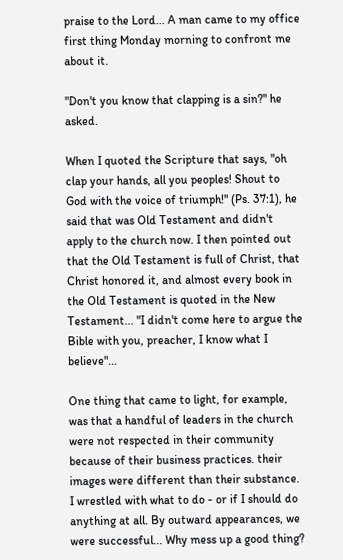praise to the Lord... A man came to my office first thing Monday morning to confront me about it.

"Don't you know that clapping is a sin?" he asked.

When I quoted the Scripture that says, "oh clap your hands, all you peoples! Shout to God with the voice of triumph!" (Ps. 37:1), he said that was Old Testament and didn't apply to the church now. I then pointed out that the Old Testament is full of Christ, that Christ honored it, and almost every book in the Old Testament is quoted in the New Testament... "I didn't come here to argue the Bible with you, preacher, I know what I believe"...

One thing that came to light, for example, was that a handful of leaders in the church were not respected in their community because of their business practices. their images were different than their substance. I wrestled with what to do - or if I should do anything at all. By outward appearances, we were successful... Why mess up a good thing?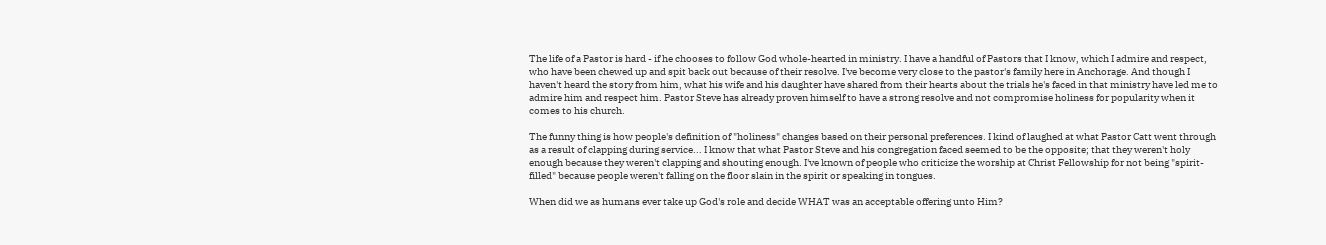The life of a Pastor is hard - if he chooses to follow God whole-hearted in ministry. I have a handful of Pastors that I know, which I admire and respect, who have been chewed up and spit back out because of their resolve. I've become very close to the pastor's family here in Anchorage. And though I haven't heard the story from him, what his wife and his daughter have shared from their hearts about the trials he's faced in that ministry have led me to admire him and respect him. Pastor Steve has already proven himself to have a strong resolve and not compromise holiness for popularity when it comes to his church.

The funny thing is how people's definition of "holiness" changes based on their personal preferences. I kind of laughed at what Pastor Catt went through as a result of clapping during service... I know that what Pastor Steve and his congregation faced seemed to be the opposite; that they weren't holy enough because they weren't clapping and shouting enough. I've known of people who criticize the worship at Christ Fellowship for not being "spirit-filled" because people weren't falling on the floor slain in the spirit or speaking in tongues.

When did we as humans ever take up God's role and decide WHAT was an acceptable offering unto Him?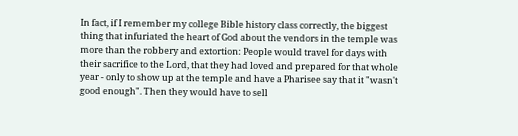In fact, if I remember my college Bible history class correctly, the biggest thing that infuriated the heart of God about the vendors in the temple was more than the robbery and extortion: People would travel for days with their sacrifice to the Lord, that they had loved and prepared for that whole year - only to show up at the temple and have a Pharisee say that it "wasn't good enough". Then they would have to sell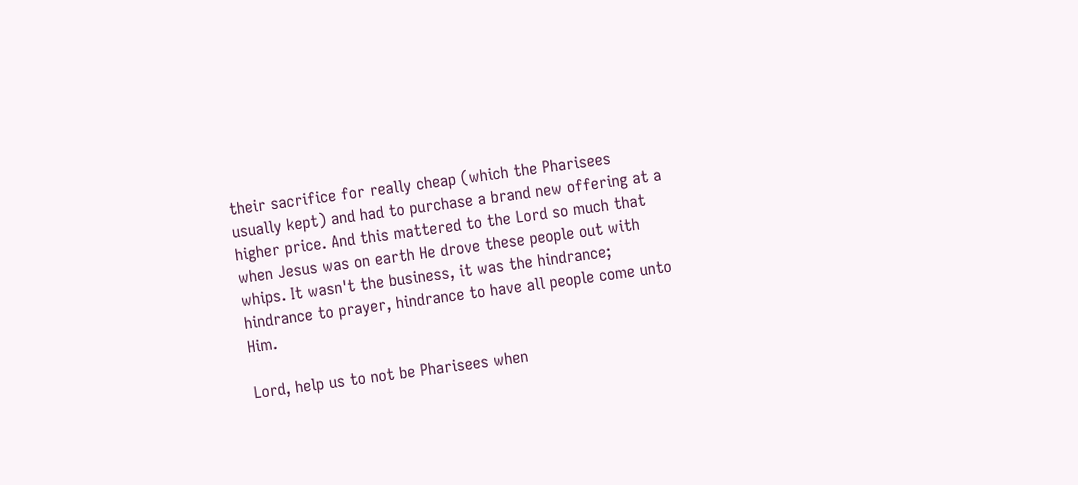their sacrifice for really cheap (which the Pharisees usually kept) and had to purchase a brand new offering at a higher price. And this mattered to the Lord so much that when Jesus was on earth He drove these people out with whips. It wasn't the business, it was the hindrance; hindrance to prayer, hindrance to have all people come unto Him.

Lord, help us to not be Pharisees when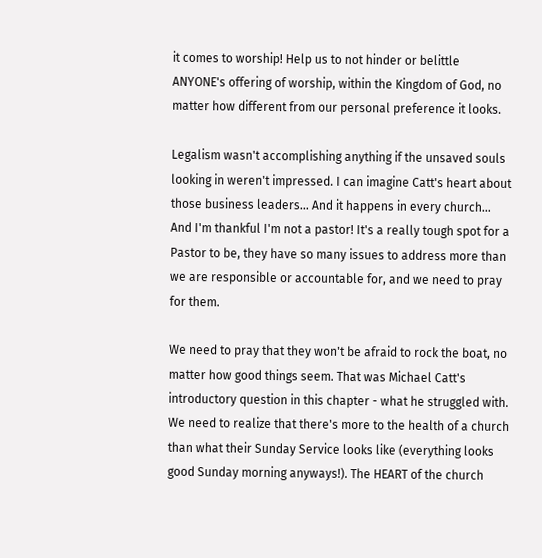it comes to worship! Help us to not hinder or belittle ANYONE's offering of worship, within the Kingdom of God, no matter how different from our personal preference it looks.

Legalism wasn't accomplishing anything if the unsaved souls looking in weren't impressed. I can imagine Catt's heart about those business leaders... And it happens in every church... And I'm thankful I'm not a pastor! It's a really tough spot for a Pastor to be, they have so many issues to address more than we are responsible or accountable for, and we need to pray for them.

We need to pray that they won't be afraid to rock the boat, no matter how good things seem. That was Michael Catt's introductory question in this chapter - what he struggled with. We need to realize that there's more to the health of a church than what their Sunday Service looks like (everything looks good Sunday morning anyways!). The HEART of the church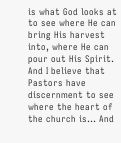is what God looks at to see where He can bring His harvest into, where He can pour out His Spirit. And I believe that Pastors have discernment to see where the heart of the church is... And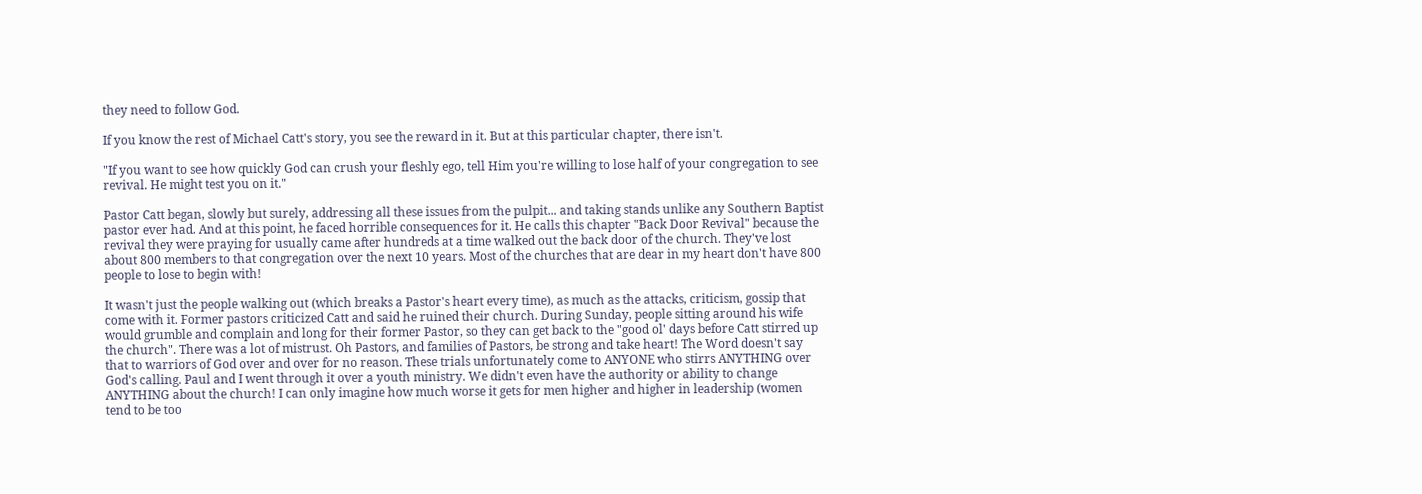they need to follow God.

If you know the rest of Michael Catt's story, you see the reward in it. But at this particular chapter, there isn't.

"If you want to see how quickly God can crush your fleshly ego, tell Him you're willing to lose half of your congregation to see revival. He might test you on it."

Pastor Catt began, slowly but surely, addressing all these issues from the pulpit... and taking stands unlike any Southern Baptist pastor ever had. And at this point, he faced horrible consequences for it. He calls this chapter "Back Door Revival" because the revival they were praying for usually came after hundreds at a time walked out the back door of the church. They've lost about 800 members to that congregation over the next 10 years. Most of the churches that are dear in my heart don't have 800 people to lose to begin with!

It wasn't just the people walking out (which breaks a Pastor's heart every time), as much as the attacks, criticism, gossip that come with it. Former pastors criticized Catt and said he ruined their church. During Sunday, people sitting around his wife would grumble and complain and long for their former Pastor, so they can get back to the "good ol' days before Catt stirred up the church". There was a lot of mistrust. Oh Pastors, and families of Pastors, be strong and take heart! The Word doesn't say that to warriors of God over and over for no reason. These trials unfortunately come to ANYONE who stirrs ANYTHING over God's calling. Paul and I went through it over a youth ministry. We didn't even have the authority or ability to change ANYTHING about the church! I can only imagine how much worse it gets for men higher and higher in leadership (women tend to be too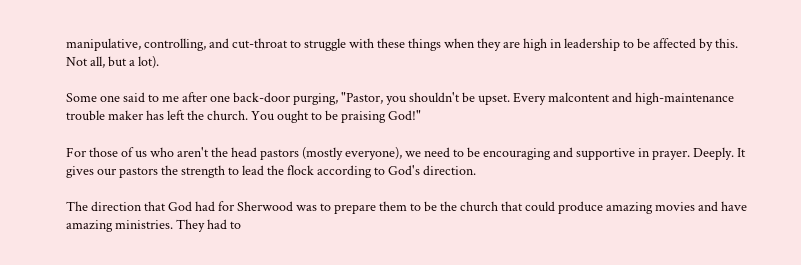manipulative, controlling, and cut-throat to struggle with these things when they are high in leadership to be affected by this. Not all, but a lot).

Some one said to me after one back-door purging, "Pastor, you shouldn't be upset. Every malcontent and high-maintenance trouble maker has left the church. You ought to be praising God!"

For those of us who aren't the head pastors (mostly everyone), we need to be encouraging and supportive in prayer. Deeply. It gives our pastors the strength to lead the flock according to God's direction.

The direction that God had for Sherwood was to prepare them to be the church that could produce amazing movies and have amazing ministries. They had to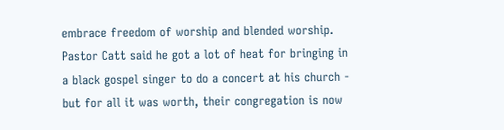embrace freedom of worship and blended worship. Pastor Catt said he got a lot of heat for bringing in a black gospel singer to do a concert at his church - but for all it was worth, their congregation is now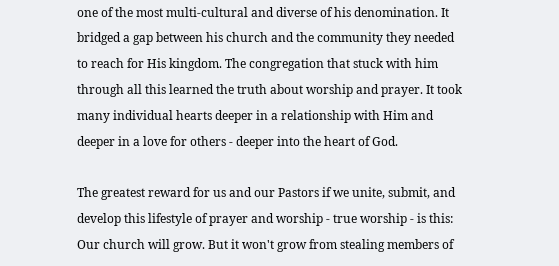one of the most multi-cultural and diverse of his denomination. It bridged a gap between his church and the community they needed to reach for His kingdom. The congregation that stuck with him through all this learned the truth about worship and prayer. It took many individual hearts deeper in a relationship with Him and deeper in a love for others - deeper into the heart of God.

The greatest reward for us and our Pastors if we unite, submit, and develop this lifestyle of prayer and worship - true worship - is this: Our church will grow. But it won't grow from stealing members of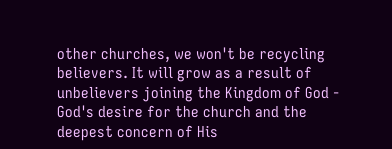other churches, we won't be recycling believers. It will grow as a result of unbelievers joining the Kingdom of God - God's desire for the church and the deepest concern of His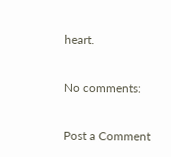heart.

No comments:

Post a Comment